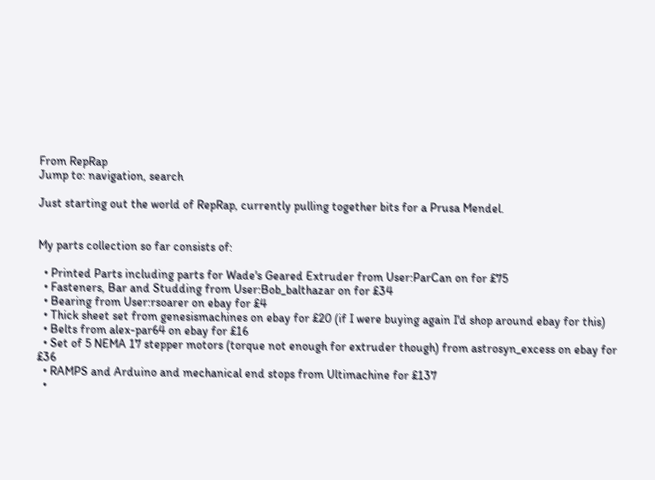From RepRap
Jump to: navigation, search

Just starting out the world of RepRap, currently pulling together bits for a Prusa Mendel.


My parts collection so far consists of:

  • Printed Parts including parts for Wade's Geared Extruder from User:ParCan on for £75
  • Fasteners, Bar and Studding from User:Bob_balthazar on for £34
  • Bearing from User:rsoarer on ebay for £4
  • Thick sheet set from genesismachines on ebay for £20 (if I were buying again I'd shop around ebay for this)
  • Belts from alex-par64 on ebay for £16
  • Set of 5 NEMA 17 stepper motors (torque not enough for extruder though) from astrosyn_excess on ebay for £36
  • RAMPS and Arduino and mechanical end stops from Ultimachine for £137
  •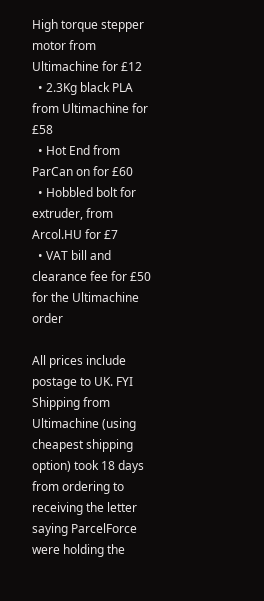High torque stepper motor from Ultimachine for £12
  • 2.3Kg black PLA from Ultimachine for £58
  • Hot End from ParCan on for £60
  • Hobbled bolt for extruder, from Arcol.HU for £7
  • VAT bill and clearance fee for £50 for the Ultimachine order

All prices include postage to UK. FYI Shipping from Ultimachine (using cheapest shipping option) took 18 days from ordering to receiving the letter saying ParcelForce were holding the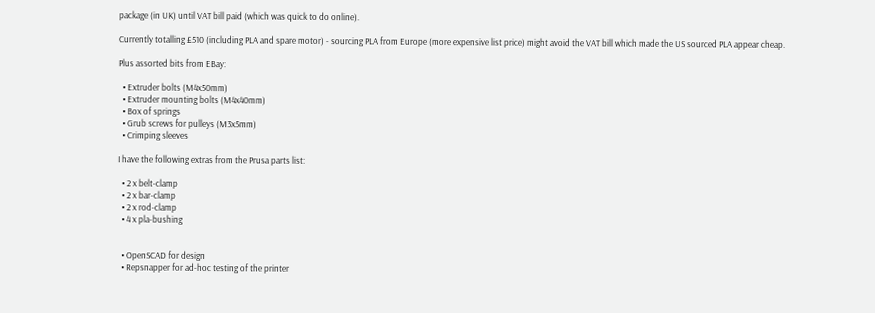package (in UK) until VAT bill paid (which was quick to do online).

Currently totalling £510 (including PLA and spare motor) - sourcing PLA from Europe (more expensive list price) might avoid the VAT bill which made the US sourced PLA appear cheap.

Plus assorted bits from EBay:

  • Extruder bolts (M4x50mm)
  • Extruder mounting bolts (M4x40mm)
  • Box of springs
  • Grub screws for pulleys (M3x5mm)
  • Crimping sleeves

I have the following extras from the Prusa parts list:

  • 2 x belt-clamp
  • 2 x bar-clamp
  • 2 x rod-clamp
  • 4 x pla-bushing


  • OpenSCAD for design
  • Repsnapper for ad-hoc testing of the printer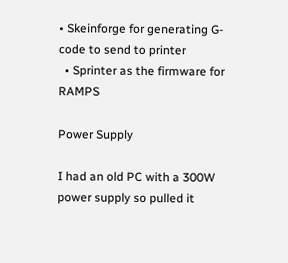• Skeinforge for generating G-code to send to printer
  • Sprinter as the firmware for RAMPS

Power Supply

I had an old PC with a 300W power supply so pulled it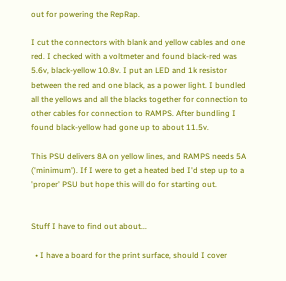out for powering the RepRap.

I cut the connectors with blank and yellow cables and one red. I checked with a voltmeter and found black-red was 5.6v, black-yellow 10.8v. I put an LED and 1k resistor between the red and one black, as a power light. I bundled all the yellows and all the blacks together for connection to other cables for connection to RAMPS. After bundling I found black-yellow had gone up to about 11.5v.

This PSU delivers 8A on yellow lines, and RAMPS needs 5A ('minimum'). If I were to get a heated bed I'd step up to a 'proper' PSU but hope this will do for starting out.


Stuff I have to find out about...

  • I have a board for the print surface, should I cover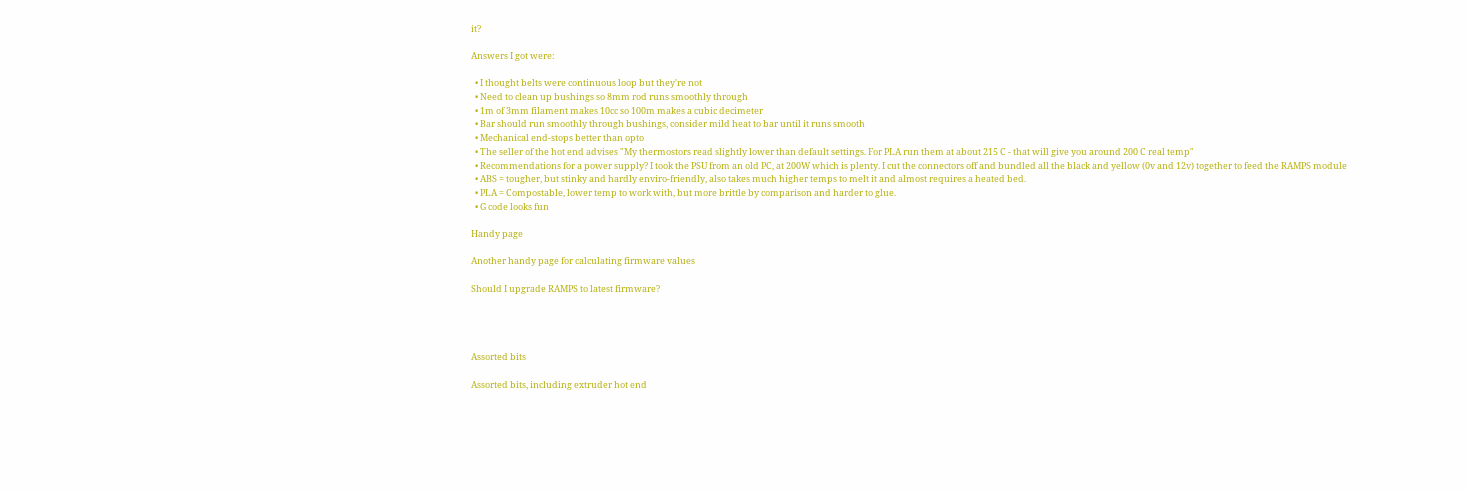it?

Answers I got were:

  • I thought belts were continuous loop but they're not
  • Need to clean up bushings so 8mm rod runs smoothly through
  • 1m of 3mm filament makes 10cc so 100m makes a cubic decimeter
  • Bar should run smoothly through bushings, consider mild heat to bar until it runs smooth
  • Mechanical end-stops better than opto
  • The seller of the hot end advises "My thermostors read slightly lower than default settings. For PLA run them at about 215 C - that will give you around 200 C real temp"
  • Recommendations for a power supply? I took the PSU from an old PC, at 200W which is plenty. I cut the connectors off and bundled all the black and yellow (0v and 12v) together to feed the RAMPS module
  • ABS = tougher, but stinky and hardly enviro-friendly, also takes much higher temps to melt it and almost requires a heated bed.
  • PLA = Compostable, lower temp to work with, but more brittle by comparison and harder to glue.
  • G code looks fun

Handy page

Another handy page for calculating firmware values

Should I upgrade RAMPS to latest firmware?




Assorted bits

Assorted bits, including extruder hot end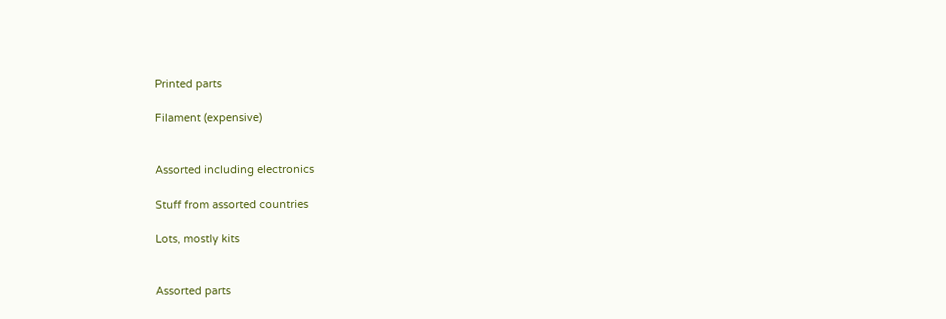Printed parts

Filament (expensive)


Assorted including electronics

Stuff from assorted countries

Lots, mostly kits


Assorted parts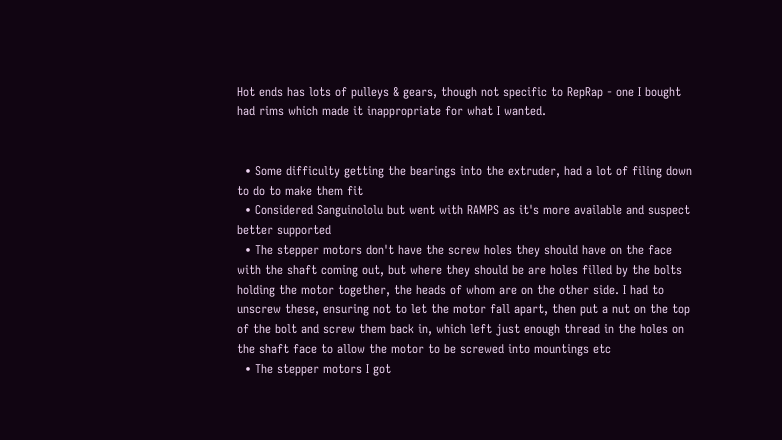Hot ends has lots of pulleys & gears, though not specific to RepRap - one I bought had rims which made it inappropriate for what I wanted.


  • Some difficulty getting the bearings into the extruder, had a lot of filing down to do to make them fit
  • Considered Sanguinololu but went with RAMPS as it's more available and suspect better supported
  • The stepper motors don't have the screw holes they should have on the face with the shaft coming out, but where they should be are holes filled by the bolts holding the motor together, the heads of whom are on the other side. I had to unscrew these, ensuring not to let the motor fall apart, then put a nut on the top of the bolt and screw them back in, which left just enough thread in the holes on the shaft face to allow the motor to be screwed into mountings etc
  • The stepper motors I got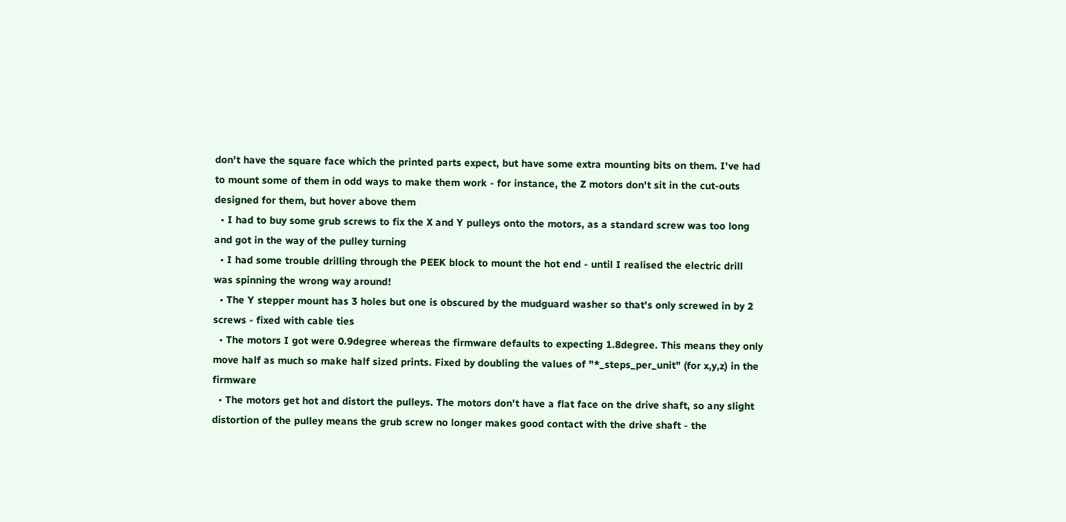don't have the square face which the printed parts expect, but have some extra mounting bits on them. I've had to mount some of them in odd ways to make them work - for instance, the Z motors don't sit in the cut-outs designed for them, but hover above them
  • I had to buy some grub screws to fix the X and Y pulleys onto the motors, as a standard screw was too long and got in the way of the pulley turning
  • I had some trouble drilling through the PEEK block to mount the hot end - until I realised the electric drill was spinning the wrong way around!
  • The Y stepper mount has 3 holes but one is obscured by the mudguard washer so that's only screwed in by 2 screws - fixed with cable ties
  • The motors I got were 0.9degree whereas the firmware defaults to expecting 1.8degree. This means they only move half as much so make half sized prints. Fixed by doubling the values of "*_steps_per_unit" (for x,y,z) in the firmware
  • The motors get hot and distort the pulleys. The motors don't have a flat face on the drive shaft, so any slight distortion of the pulley means the grub screw no longer makes good contact with the drive shaft - the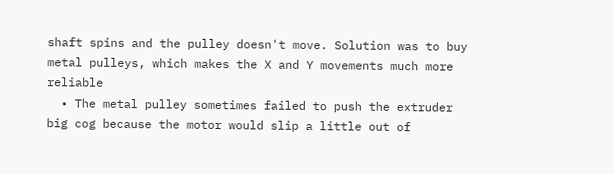shaft spins and the pulley doesn't move. Solution was to buy metal pulleys, which makes the X and Y movements much more reliable
  • The metal pulley sometimes failed to push the extruder big cog because the motor would slip a little out of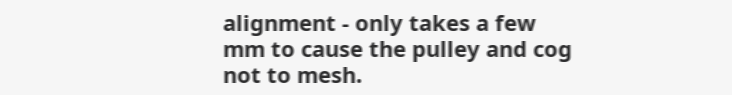alignment - only takes a few mm to cause the pulley and cog not to mesh.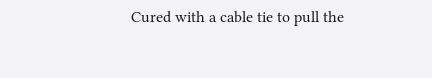Cured with a cable tie to pull the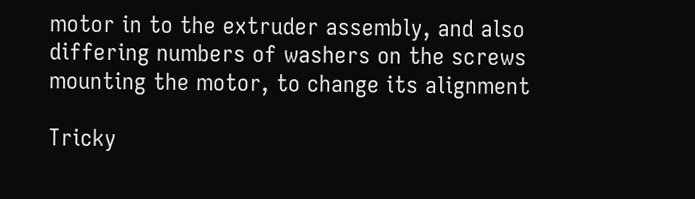motor in to the extruder assembly, and also differing numbers of washers on the screws mounting the motor, to change its alignment

Tricky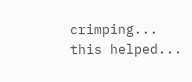crimping... this helped...